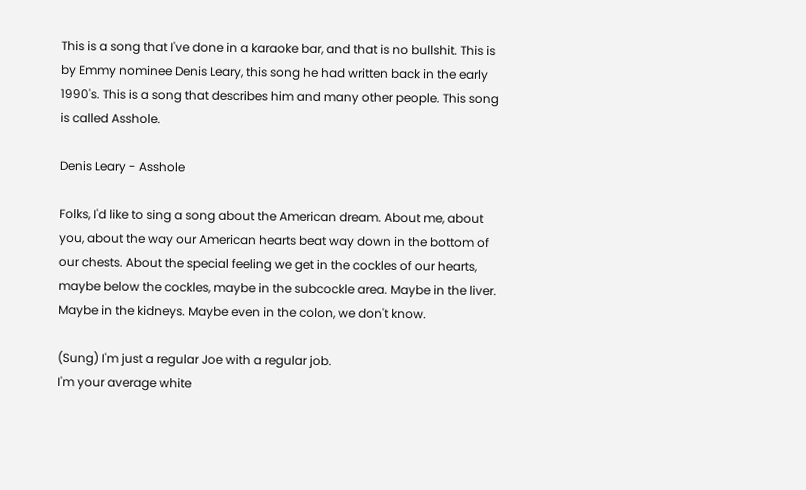This is a song that I've done in a karaoke bar, and that is no bullshit. This is by Emmy nominee Denis Leary, this song he had written back in the early 1990's. This is a song that describes him and many other people. This song is called Asshole.

Denis Leary - Asshole

Folks, I'd like to sing a song about the American dream. About me, about you, about the way our American hearts beat way down in the bottom of our chests. About the special feeling we get in the cockles of our hearts, maybe below the cockles, maybe in the subcockle area. Maybe in the liver. Maybe in the kidneys. Maybe even in the colon, we don't know.

(Sung) I'm just a regular Joe with a regular job.
I'm your average white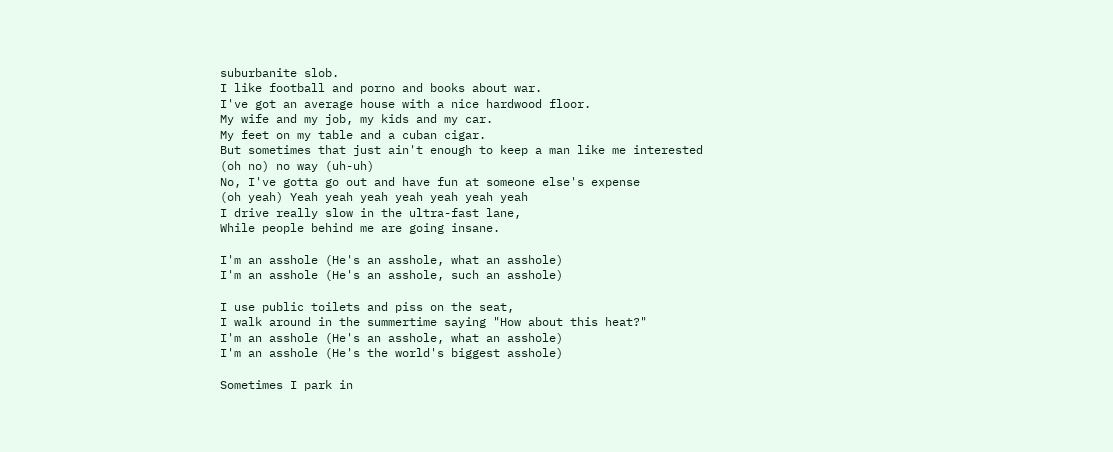suburbanite slob.
I like football and porno and books about war.
I've got an average house with a nice hardwood floor.
My wife and my job, my kids and my car.
My feet on my table and a cuban cigar.
But sometimes that just ain't enough to keep a man like me interested
(oh no) no way (uh-uh)
No, I've gotta go out and have fun at someone else's expense
(oh yeah) Yeah yeah yeah yeah yeah yeah yeah
I drive really slow in the ultra-fast lane,
While people behind me are going insane.

I'm an asshole (He's an asshole, what an asshole)
I'm an asshole (He's an asshole, such an asshole)

I use public toilets and piss on the seat,
I walk around in the summertime saying "How about this heat?"
I'm an asshole (He's an asshole, what an asshole)
I'm an asshole (He's the world's biggest asshole)

Sometimes I park in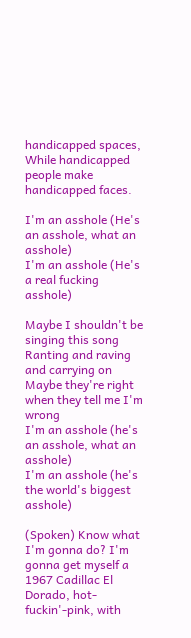handicapped spaces,
While handicapped people make handicapped faces.

I'm an asshole (He's an asshole, what an asshole)
I'm an asshole (He's a real fucking asshole)

Maybe I shouldn't be singing this song
Ranting and raving and carrying on
Maybe they're right when they tell me I'm wrong
I'm an asshole (he's an asshole, what an asshole)
I'm an asshole (he's the world's biggest asshole)

(Spoken) Know what I'm gonna do? I'm gonna get myself a 1967 Cadillac El Dorado, hot-fuckin'-pink, with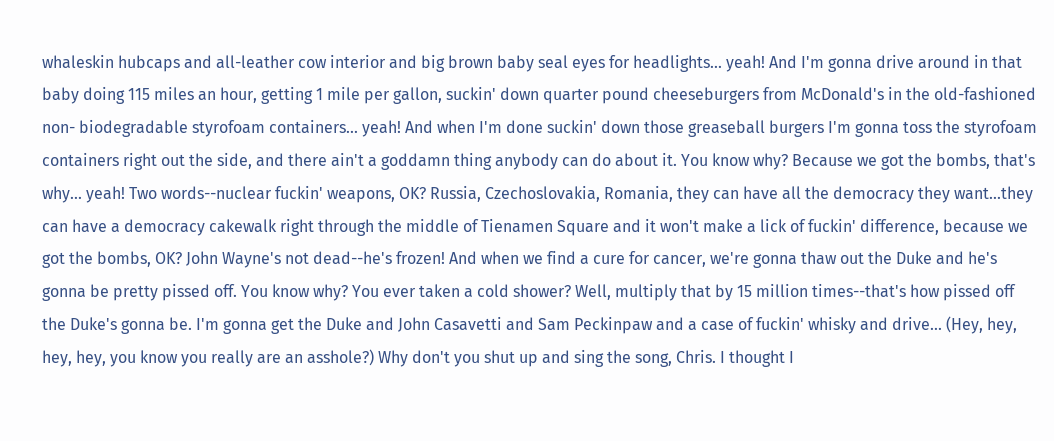whaleskin hubcaps and all-leather cow interior and big brown baby seal eyes for headlights... yeah! And I'm gonna drive around in that baby doing 115 miles an hour, getting 1 mile per gallon, suckin' down quarter pound cheeseburgers from McDonald's in the old-fashioned non- biodegradable styrofoam containers... yeah! And when I'm done suckin' down those greaseball burgers I'm gonna toss the styrofoam containers right out the side, and there ain't a goddamn thing anybody can do about it. You know why? Because we got the bombs, that's why... yeah! Two words--nuclear fuckin' weapons, OK? Russia, Czechoslovakia, Romania, they can have all the democracy they want...they can have a democracy cakewalk right through the middle of Tienamen Square and it won't make a lick of fuckin' difference, because we got the bombs, OK? John Wayne's not dead--he's frozen! And when we find a cure for cancer, we're gonna thaw out the Duke and he's gonna be pretty pissed off. You know why? You ever taken a cold shower? Well, multiply that by 15 million times--that's how pissed off the Duke's gonna be. I'm gonna get the Duke and John Casavetti and Sam Peckinpaw and a case of fuckin' whisky and drive... (Hey, hey, hey, hey, you know you really are an asshole?) Why don't you shut up and sing the song, Chris. I thought I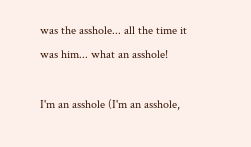was the asshole... all the time it was him... what an asshole!

I'm an asshole (I'm an asshole,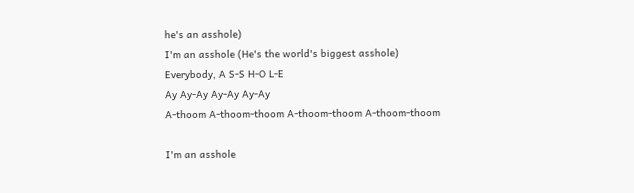he's an asshole)
I'm an asshole (He's the world's biggest asshole)
Everybody, A S-S H-O L-E
Ay Ay-Ay Ay-Ay Ay-Ay
A-thoom A-thoom-thoom A-thoom-thoom A-thoom-thoom

I'm an asshole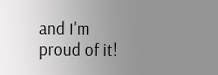and I'm proud of it!